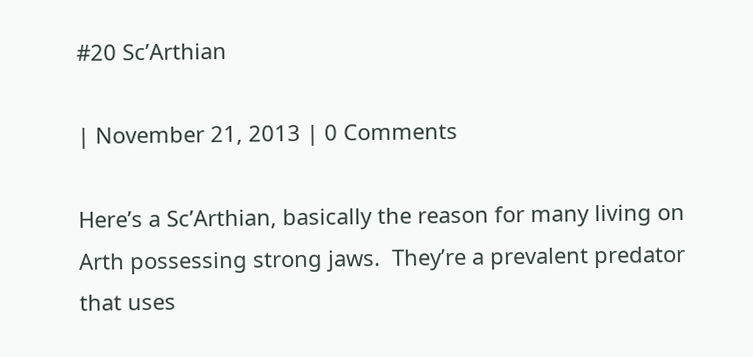#20 Sc’Arthian

| November 21, 2013 | 0 Comments

Here’s a Sc’Arthian, basically the reason for many living on Arth possessing strong jaws.  They’re a prevalent predator that uses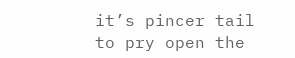it’s pincer tail to pry open the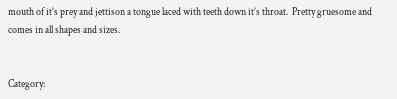mouth of it’s prey and jettison a tongue laced with teeth down it’s throat.  Pretty gruesome and comes in all shapes and sizes.


Category: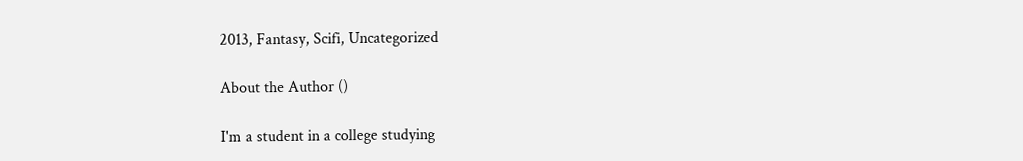2013, Fantasy, Scifi, Uncategorized

About the Author ()

I'm a student in a college studying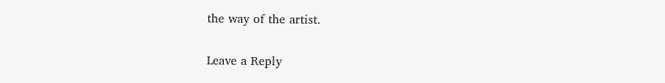the way of the artist.

Leave a Reply